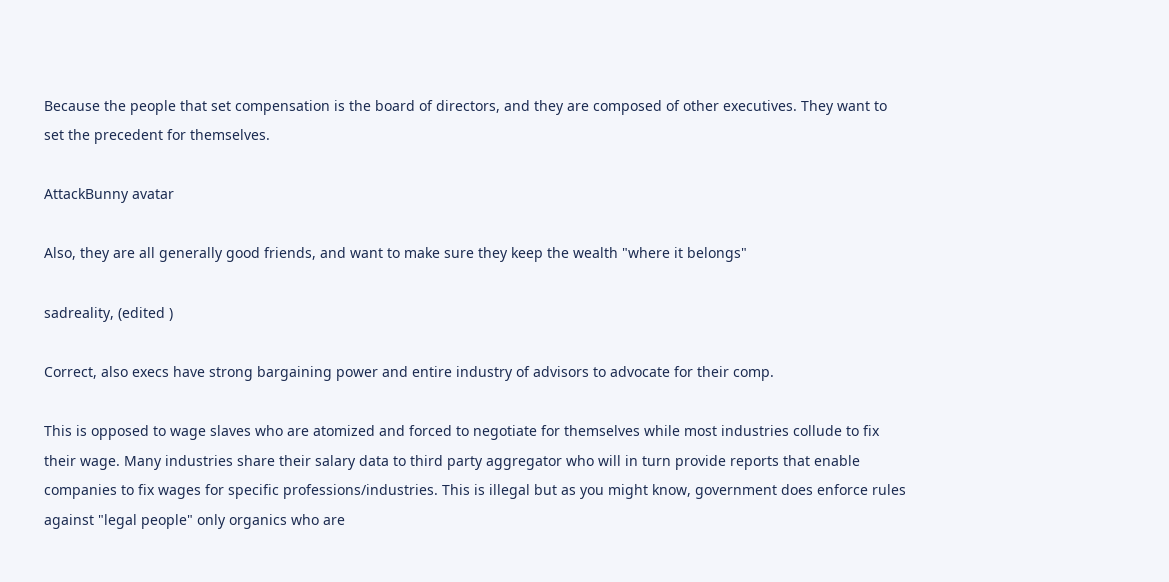Because the people that set compensation is the board of directors, and they are composed of other executives. They want to set the precedent for themselves.

AttackBunny avatar

Also, they are all generally good friends, and want to make sure they keep the wealth "where it belongs"

sadreality, (edited )

Correct, also execs have strong bargaining power and entire industry of advisors to advocate for their comp.

This is opposed to wage slaves who are atomized and forced to negotiate for themselves while most industries collude to fix their wage. Many industries share their salary data to third party aggregator who will in turn provide reports that enable companies to fix wages for specific professions/industries. This is illegal but as you might know, government does enforce rules against "legal people" only organics who are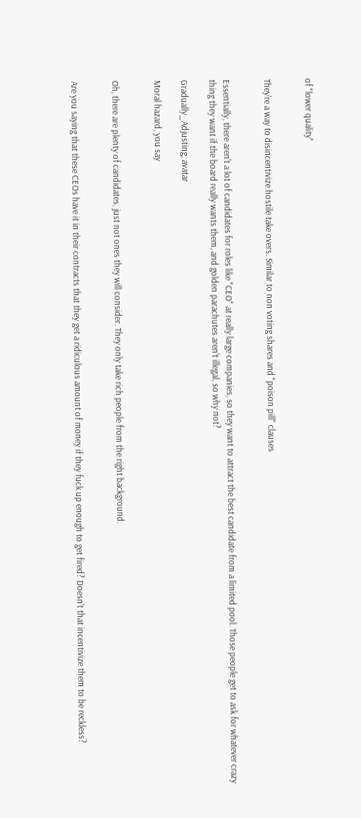of "lower quality"


They're a way to disincentivize hostile take overs. Similar to non voting shares and "poison pill" clauses


Essentially, there aren't a lot of candidates for roles like "CEO" at really large companies, so they want to attract the best candidate from a limited pool. Those people get to ask for whatever crazy thing they want if the board really wants them, and golden parachutes aren't illegal, so why not?

Gradually_Adjusting, avatar

Moral hazard, you say


Oh, there are plenty of candidates, just not ones they will consider. They only take rich people from the right background.


Are you saying that these CEOs have it in their contracts that they get a ridiculous amount of money if they fuck up enough to get fired? Doesn't that incentivize them to be reckless?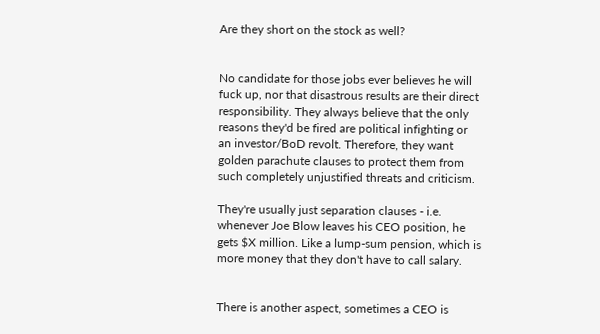Are they short on the stock as well?


No candidate for those jobs ever believes he will fuck up, nor that disastrous results are their direct responsibility. They always believe that the only reasons they'd be fired are political infighting or an investor/BoD revolt. Therefore, they want golden parachute clauses to protect them from such completely unjustified threats and criticism.

They're usually just separation clauses - i.e. whenever Joe Blow leaves his CEO position, he gets $X million. Like a lump-sum pension, which is more money that they don't have to call salary.


There is another aspect, sometimes a CEO is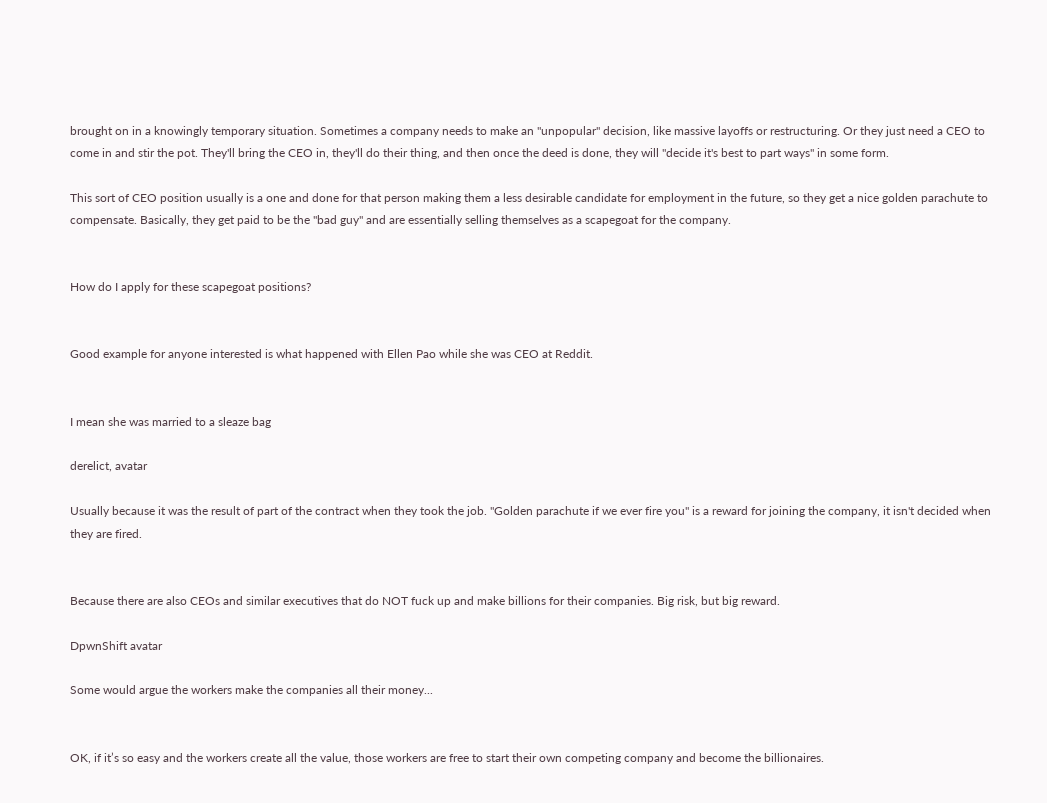brought on in a knowingly temporary situation. Sometimes a company needs to make an "unpopular" decision, like massive layoffs or restructuring. Or they just need a CEO to come in and stir the pot. They'll bring the CEO in, they'll do their thing, and then once the deed is done, they will "decide it's best to part ways" in some form.

This sort of CEO position usually is a one and done for that person making them a less desirable candidate for employment in the future, so they get a nice golden parachute to compensate. Basically, they get paid to be the "bad guy" and are essentially selling themselves as a scapegoat for the company.


How do I apply for these scapegoat positions?


Good example for anyone interested is what happened with Ellen Pao while she was CEO at Reddit.


I mean she was married to a sleaze bag

derelict, avatar

Usually because it was the result of part of the contract when they took the job. "Golden parachute if we ever fire you" is a reward for joining the company, it isn't decided when they are fired.


Because there are also CEOs and similar executives that do NOT fuck up and make billions for their companies. Big risk, but big reward.

DpwnShift avatar

Some would argue the workers make the companies all their money...


OK, if it’s so easy and the workers create all the value, those workers are free to start their own competing company and become the billionaires.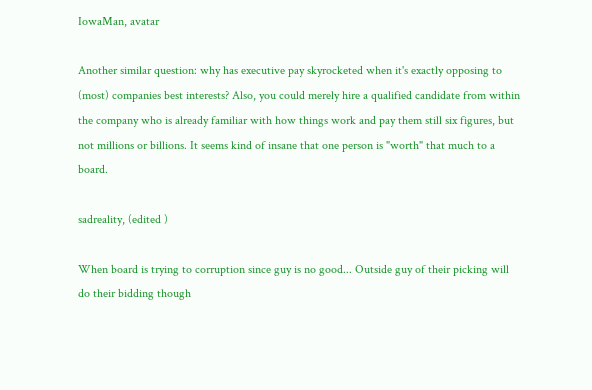IowaMan, avatar

Another similar question: why has executive pay skyrocketed when it's exactly opposing to (most) companies best interests? Also, you could merely hire a qualified candidate from within the company who is already familiar with how things work and pay them still six figures, but not millions or billions. It seems kind of insane that one person is "worth" that much to a board.

sadreality, (edited )

When board is trying to corruption since guy is no good... Outside guy of their picking will do their bidding though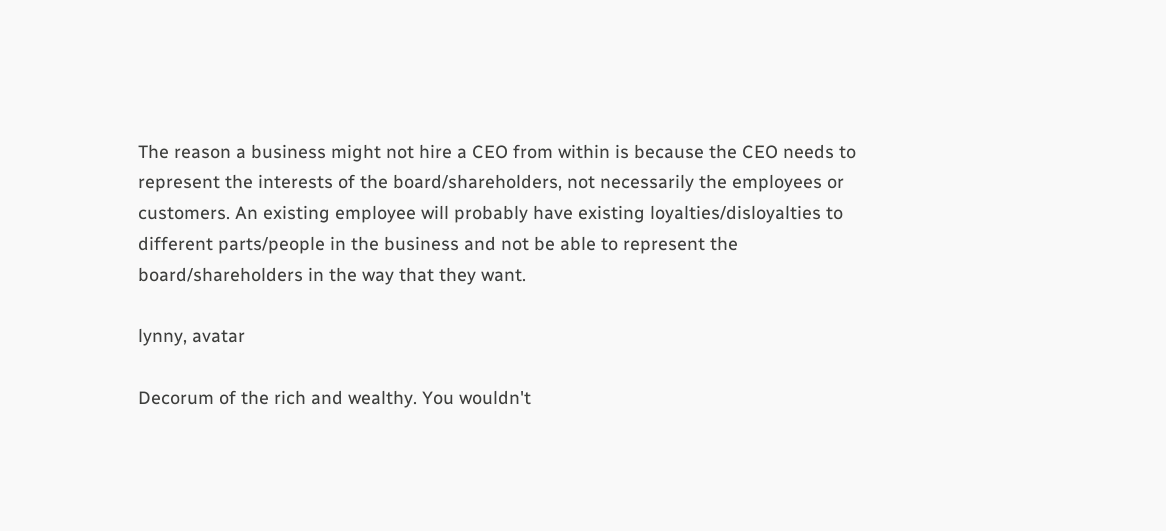The reason a business might not hire a CEO from within is because the CEO needs to represent the interests of the board/shareholders, not necessarily the employees or customers. An existing employee will probably have existing loyalties/disloyalties to different parts/people in the business and not be able to represent the board/shareholders in the way that they want.

lynny, avatar

Decorum of the rich and wealthy. You wouldn't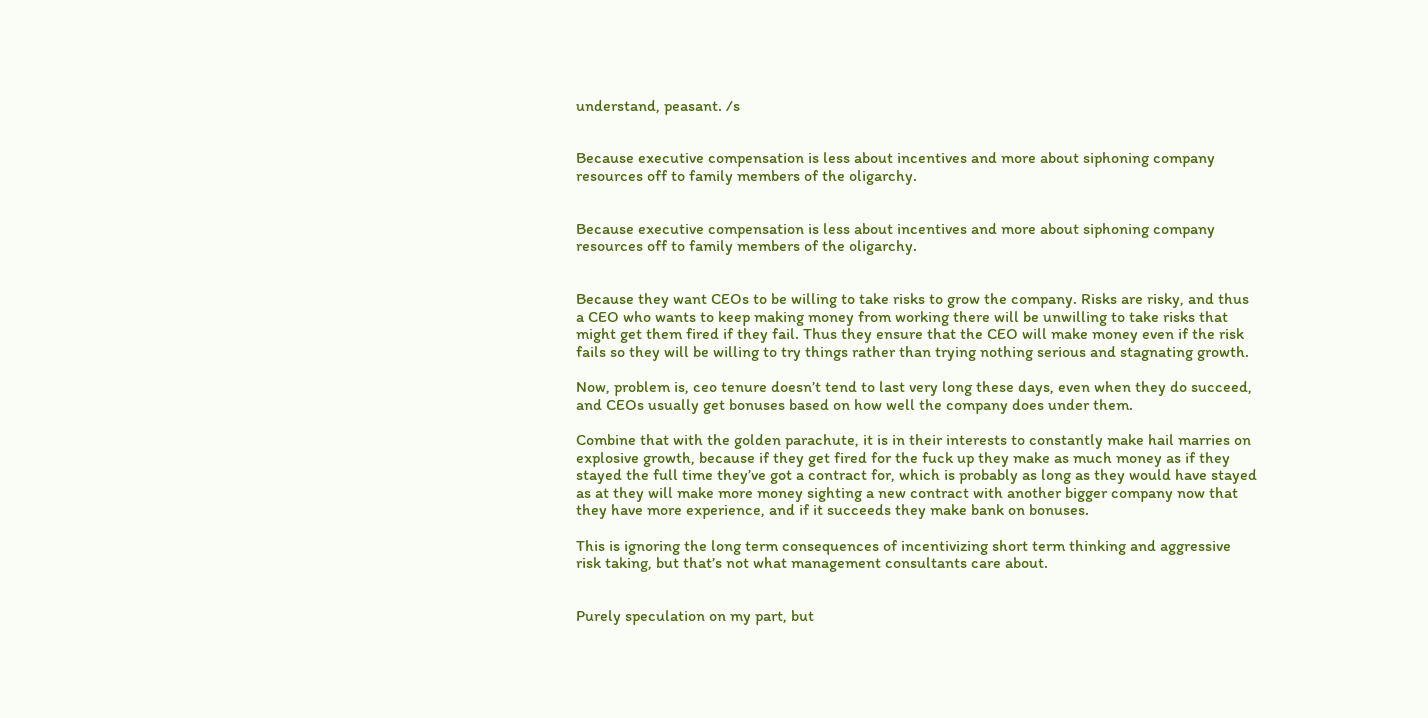understand, peasant. /s


Because executive compensation is less about incentives and more about siphoning company resources off to family members of the oligarchy.


Because executive compensation is less about incentives and more about siphoning company resources off to family members of the oligarchy.


Because they want CEOs to be willing to take risks to grow the company. Risks are risky, and thus a CEO who wants to keep making money from working there will be unwilling to take risks that might get them fired if they fail. Thus they ensure that the CEO will make money even if the risk fails so they will be willing to try things rather than trying nothing serious and stagnating growth.

Now, problem is, ceo tenure doesn’t tend to last very long these days, even when they do succeed, and CEOs usually get bonuses based on how well the company does under them.

Combine that with the golden parachute, it is in their interests to constantly make hail marries on explosive growth, because if they get fired for the fuck up they make as much money as if they stayed the full time they’ve got a contract for, which is probably as long as they would have stayed as at they will make more money sighting a new contract with another bigger company now that they have more experience, and if it succeeds they make bank on bonuses.

This is ignoring the long term consequences of incentivizing short term thinking and aggressive risk taking, but that’s not what management consultants care about.


Purely speculation on my part, but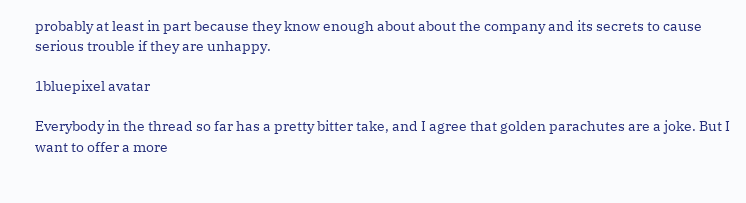probably at least in part because they know enough about about the company and its secrets to cause serious trouble if they are unhappy.

1bluepixel avatar

Everybody in the thread so far has a pretty bitter take, and I agree that golden parachutes are a joke. But I want to offer a more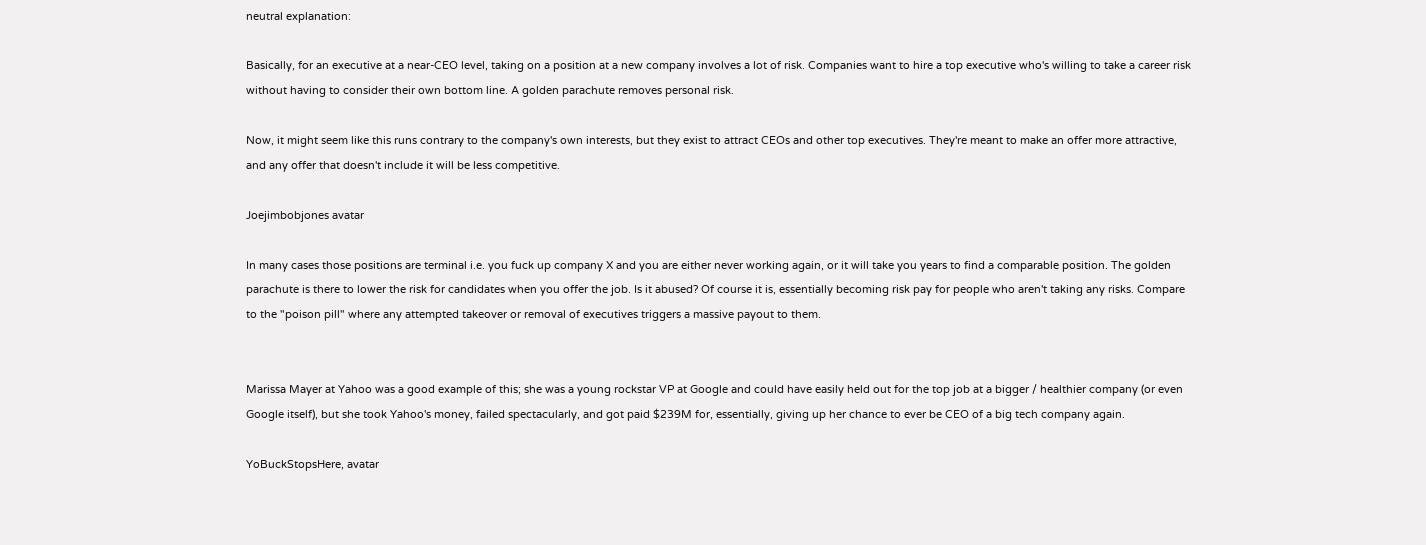neutral explanation:

Basically, for an executive at a near-CEO level, taking on a position at a new company involves a lot of risk. Companies want to hire a top executive who's willing to take a career risk without having to consider their own bottom line. A golden parachute removes personal risk.

Now, it might seem like this runs contrary to the company's own interests, but they exist to attract CEOs and other top executives. They're meant to make an offer more attractive, and any offer that doesn't include it will be less competitive.

Joejimbobjones avatar

In many cases those positions are terminal i.e. you fuck up company X and you are either never working again, or it will take you years to find a comparable position. The golden parachute is there to lower the risk for candidates when you offer the job. Is it abused? Of course it is, essentially becoming risk pay for people who aren't taking any risks. Compare to the "poison pill" where any attempted takeover or removal of executives triggers a massive payout to them.


Marissa Mayer at Yahoo was a good example of this; she was a young rockstar VP at Google and could have easily held out for the top job at a bigger / healthier company (or even Google itself), but she took Yahoo's money, failed spectacularly, and got paid $239M for, essentially, giving up her chance to ever be CEO of a big tech company again.

YoBuckStopsHere, avatar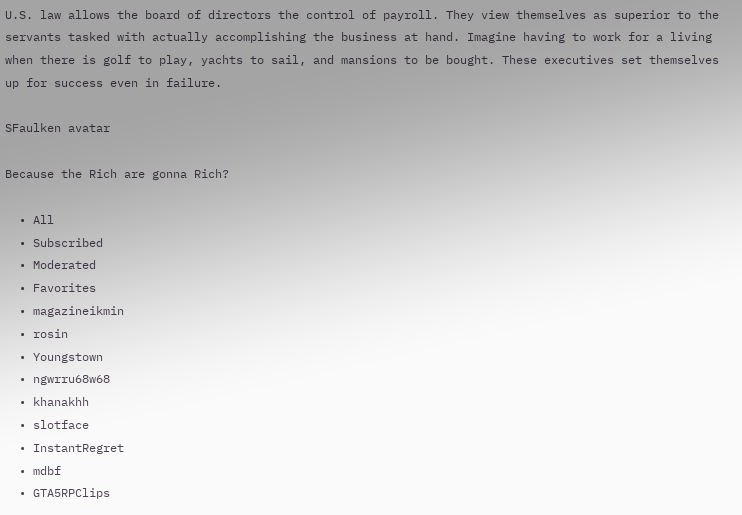U.S. law allows the board of directors the control of payroll. They view themselves as superior to the servants tasked with actually accomplishing the business at hand. Imagine having to work for a living when there is golf to play, yachts to sail, and mansions to be bought. These executives set themselves up for success even in failure.

SFaulken avatar

Because the Rich are gonna Rich?

  • All
  • Subscribed
  • Moderated
  • Favorites
  • magazineikmin
  • rosin
  • Youngstown
  • ngwrru68w68
  • khanakhh
  • slotface
  • InstantRegret
  • mdbf
  • GTA5RPClips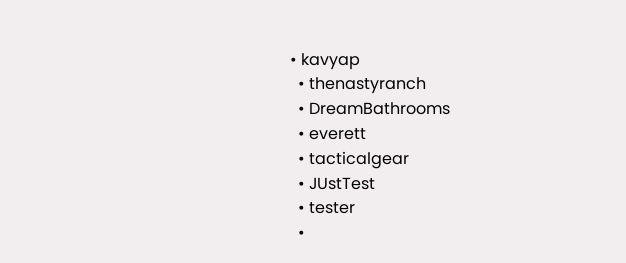• kavyap
  • thenastyranch
  • DreamBathrooms
  • everett
  • tacticalgear
  • JUstTest
  • tester
  •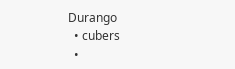Durango
  • cubers
  •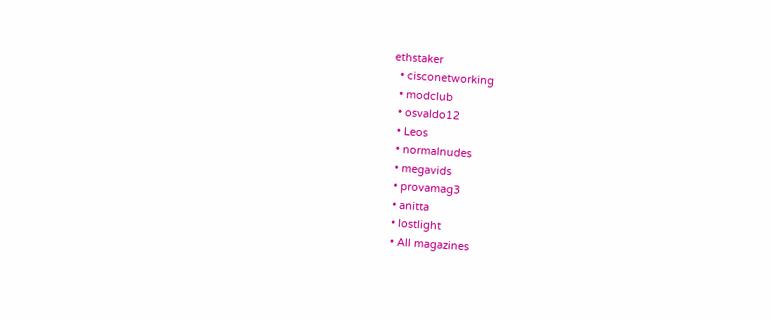ethstaker
  • cisconetworking
  • modclub
  • osvaldo12
  • Leos
  • normalnudes
  • megavids
  • provamag3
  • anitta
  • lostlight
  • All magazines